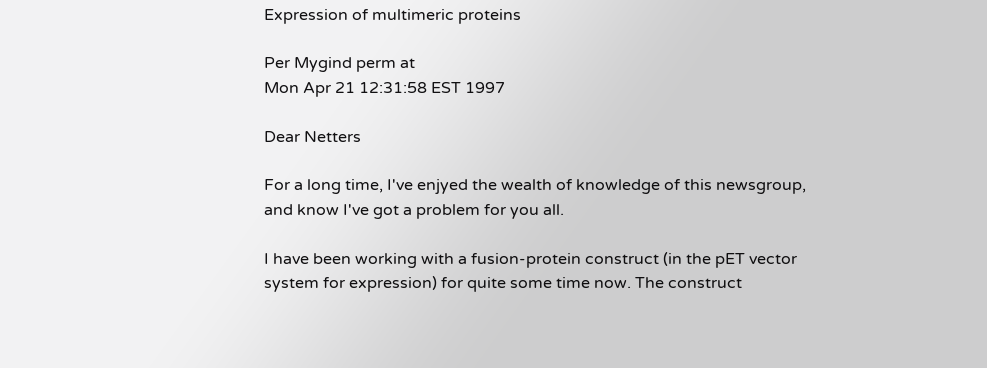Expression of multimeric proteins

Per Mygind perm at
Mon Apr 21 12:31:58 EST 1997

Dear Netters

For a long time, I've enjyed the wealth of knowledge of this newsgroup,
and know I've got a problem for you all.

I have been working with a fusion-protein construct (in the pET vector
system for expression) for quite some time now. The construct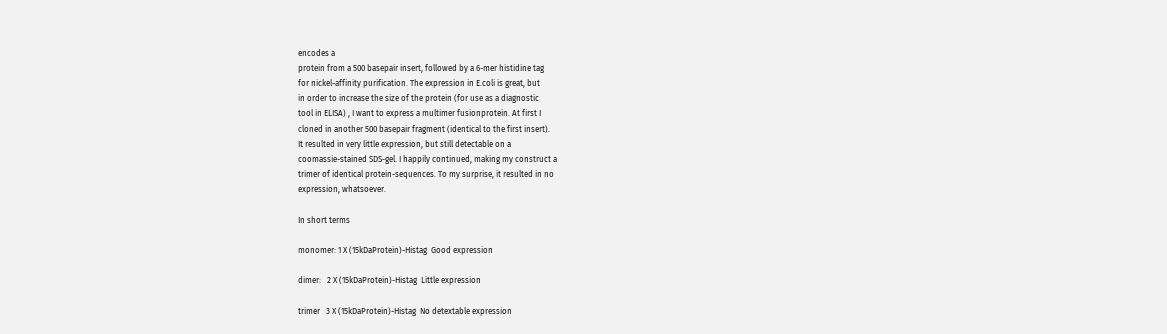encodes a
protein from a 500 basepair insert, followed by a 6-mer histidine tag
for nickel-affinity purification. The expression in E.coli is great, but
in order to increase the size of the protein (for use as a diagnostic
tool in ELISA) , I want to express a multimer fusionprotein. At first I
cloned in another 500 basepair fragment (identical to the first insert).
It resulted in very little expression, but still detectable on a
coomassie-stained SDS-gel. I happily continued, making my construct a
trimer of identical protein-sequences. To my surprise, it resulted in no
expression, whatsoever.

In short terms

monomer: 1 X (15kDaProtein)-Histag  Good expression

dimer:   2 X (15kDaProtein)-Histag  Little expression

trimer   3 X (15kDaProtein)-Histag  No detextable expression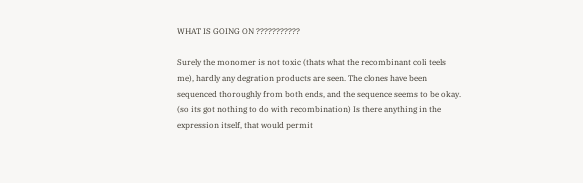WHAT IS GOING ON ???????????

Surely the monomer is not toxic (thats what the recombinant coli teels
me), hardly any degration products are seen. The clones have been
sequenced thoroughly from both ends, and the sequence seems to be okay.
(so its got nothing to do with recombination) Is there anything in the
expression itself, that would permit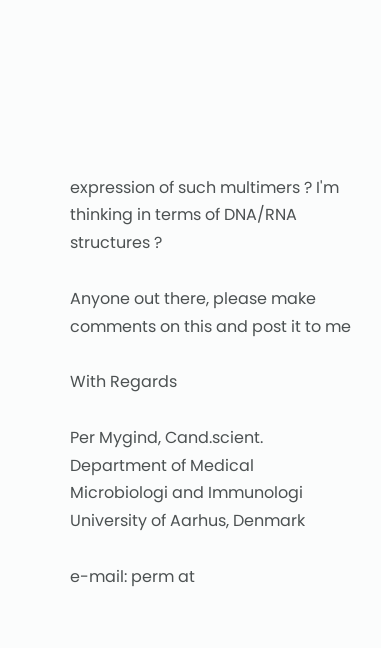expression of such multimers ? I'm
thinking in terms of DNA/RNA structures ?

Anyone out there, please make comments on this and post it to me

With Regards

Per Mygind, Cand.scient.
Department of Medical Microbiologi and Immunologi
University of Aarhus, Denmark

e-mail: perm at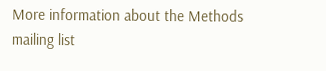More information about the Methods mailing list